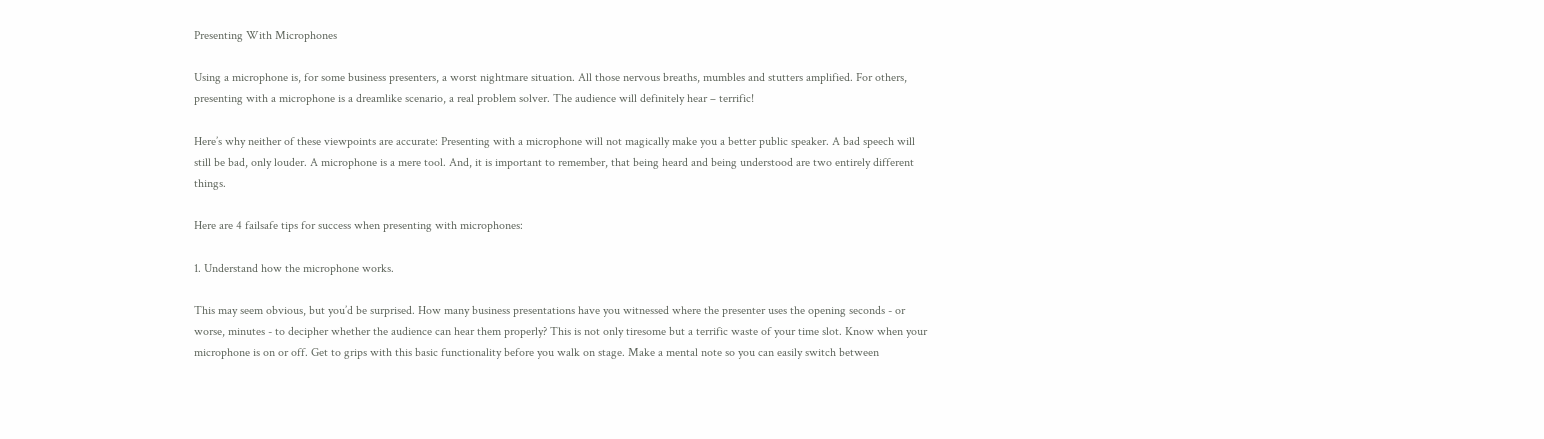Presenting With Microphones

Using a microphone is, for some business presenters, a worst nightmare situation. All those nervous breaths, mumbles and stutters amplified. For others, presenting with a microphone is a dreamlike scenario, a real problem solver. The audience will definitely hear – terrific!

Here’s why neither of these viewpoints are accurate: Presenting with a microphone will not magically make you a better public speaker. A bad speech will still be bad, only louder. A microphone is a mere tool. And, it is important to remember, that being heard and being understood are two entirely different things.

Here are 4 failsafe tips for success when presenting with microphones:

1. Understand how the microphone works.

This may seem obvious, but you’d be surprised. How many business presentations have you witnessed where the presenter uses the opening seconds - or worse, minutes - to decipher whether the audience can hear them properly? This is not only tiresome but a terrific waste of your time slot. Know when your microphone is on or off. Get to grips with this basic functionality before you walk on stage. Make a mental note so you can easily switch between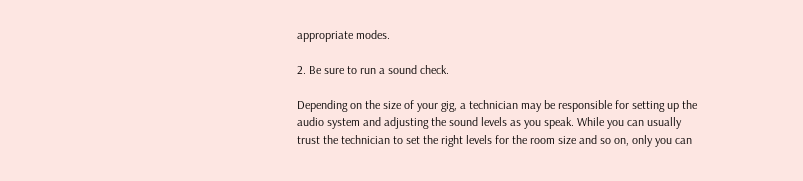appropriate modes.

2. Be sure to run a sound check.

Depending on the size of your gig, a technician may be responsible for setting up the audio system and adjusting the sound levels as you speak. While you can usually trust the technician to set the right levels for the room size and so on, only you can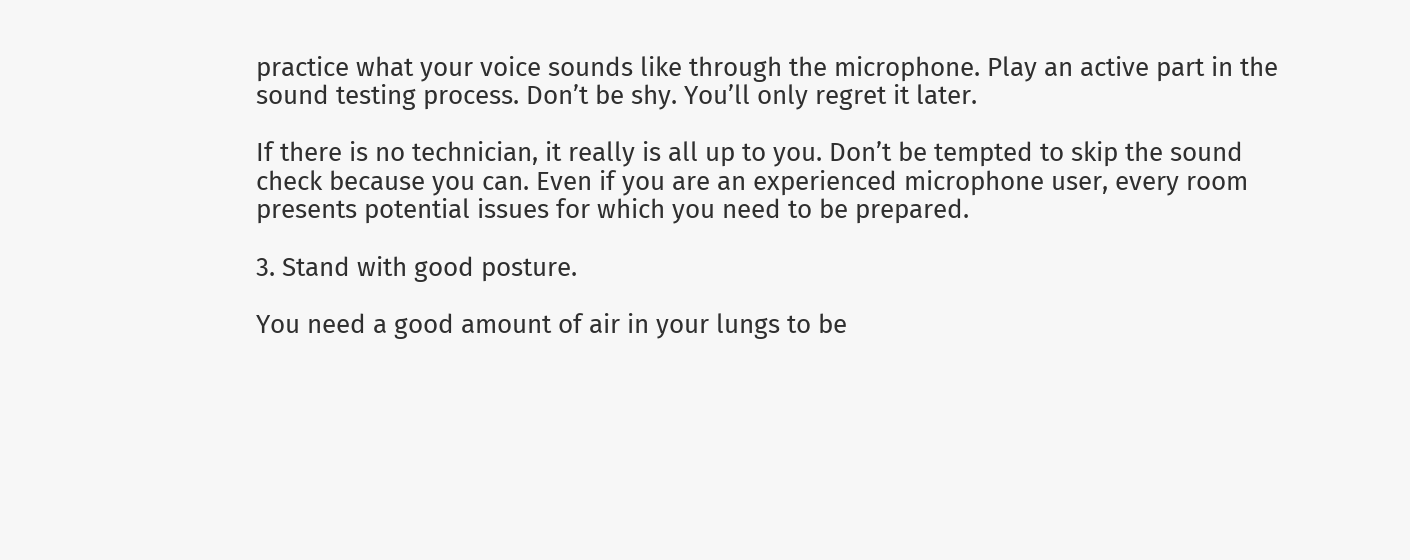practice what your voice sounds like through the microphone. Play an active part in the sound testing process. Don’t be shy. You’ll only regret it later.

If there is no technician, it really is all up to you. Don’t be tempted to skip the sound check because you can. Even if you are an experienced microphone user, every room presents potential issues for which you need to be prepared.

3. Stand with good posture.

You need a good amount of air in your lungs to be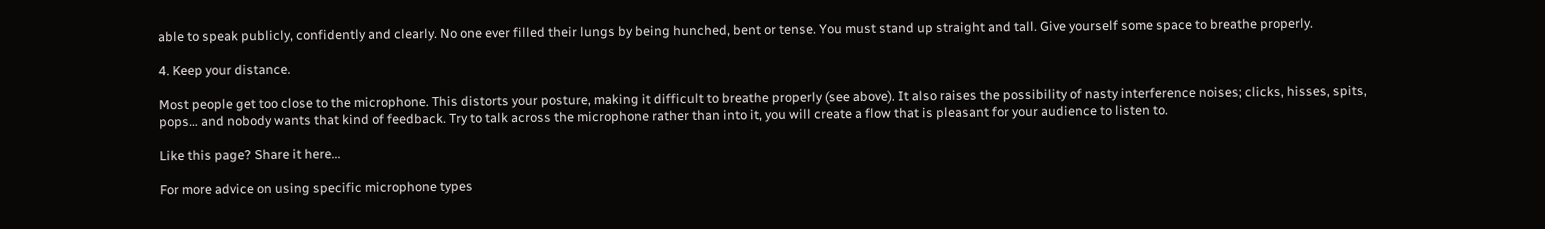able to speak publicly, confidently and clearly. No one ever filled their lungs by being hunched, bent or tense. You must stand up straight and tall. Give yourself some space to breathe properly.

4. Keep your distance.

Most people get too close to the microphone. This distorts your posture, making it difficult to breathe properly (see above). It also raises the possibility of nasty interference noises; clicks, hisses, spits, pops… and nobody wants that kind of feedback. Try to talk across the microphone rather than into it, you will create a flow that is pleasant for your audience to listen to.

Like this page? Share it here...

For more advice on using specific microphone types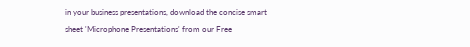in your business presentations, download the concise smart sheet 'Microphone Presentations' from our Free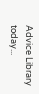Advice Library today...